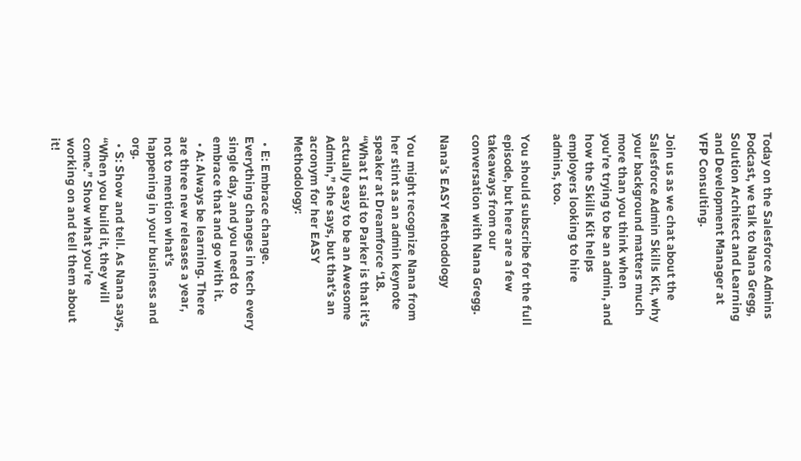Today on the Salesforce Admins Podcast, we talk to Nana Gregg, Solution Architect and Learning and Development Manager at VFP Consulting.

Join us as we chat about the Salesforce Admin Skills Kit, why your background matters much more than you think when you’re trying to be an admin, and how the Skills Kit helps employers looking to hire admins, too.

You should subscribe for the full episode, but here are a few takeaways from our conversation with Nana Gregg.

Nana’s EASY Methodology

You might recognize Nana from her stint as an admin keynote speaker at Dreamforce ‘18. “What I said to Parker is that it’s actually easy to be an Awesome Admin,” she says, but that’s an acronym for her EASY Methodology:

  • E: Embrace change. Everything changes in tech every single day, and you need to embrace that and go with it.
  • A: Always be learning. There are three new releases a year, not to mention what’s happening in your business and org.
  • S: Show and tell. As Nana says, “When you build it, they will come.” Show what you’re working on and tell them about it!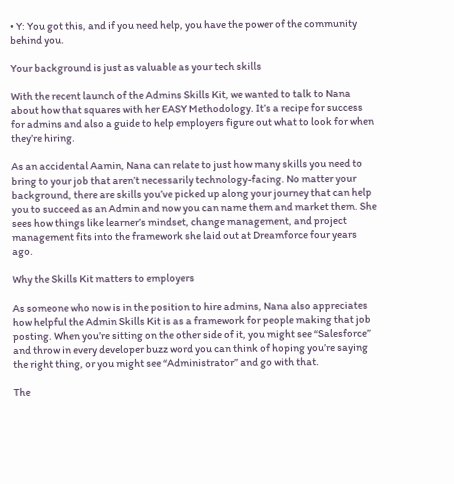• Y: You got this, and if you need help, you have the power of the community behind you.

Your background is just as valuable as your tech skills

With the recent launch of the Admins Skills Kit, we wanted to talk to Nana about how that squares with her EASY Methodology. It’s a recipe for success for admins and also a guide to help employers figure out what to look for when they’re hiring.

As an accidental Aamin, Nana can relate to just how many skills you need to bring to your job that aren’t necessarily technology-facing. No matter your background, there are skills you’ve picked up along your journey that can help you to succeed as an Admin and now you can name them and market them. She sees how things like learner’s mindset, change management, and project management fits into the framework she laid out at Dreamforce four years ago.

Why the Skills Kit matters to employers

As someone who now is in the position to hire admins, Nana also appreciates how helpful the Admin Skills Kit is as a framework for people making that job posting. When you’re sitting on the other side of it, you might see “Salesforce” and throw in every developer buzz word you can think of hoping you’re saying the right thing, or you might see “Administrator” and go with that.

The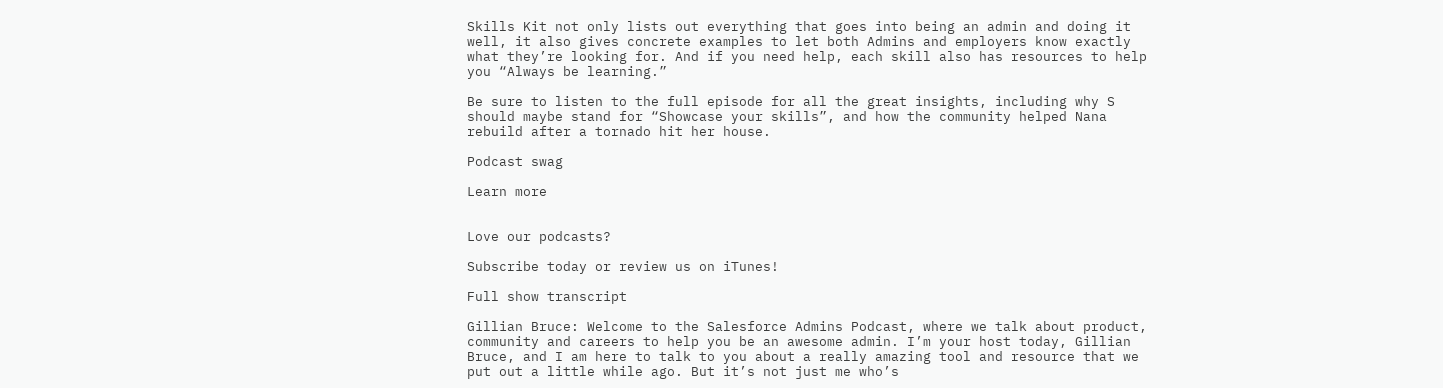Skills Kit not only lists out everything that goes into being an admin and doing it well, it also gives concrete examples to let both Admins and employers know exactly what they’re looking for. And if you need help, each skill also has resources to help you “Always be learning.”

Be sure to listen to the full episode for all the great insights, including why S should maybe stand for “Showcase your skills”, and how the community helped Nana rebuild after a tornado hit her house.

Podcast swag

Learn more


Love our podcasts?

Subscribe today or review us on iTunes!

Full show transcript

Gillian Bruce: Welcome to the Salesforce Admins Podcast, where we talk about product, community and careers to help you be an awesome admin. I’m your host today, Gillian Bruce, and I am here to talk to you about a really amazing tool and resource that we put out a little while ago. But it’s not just me who’s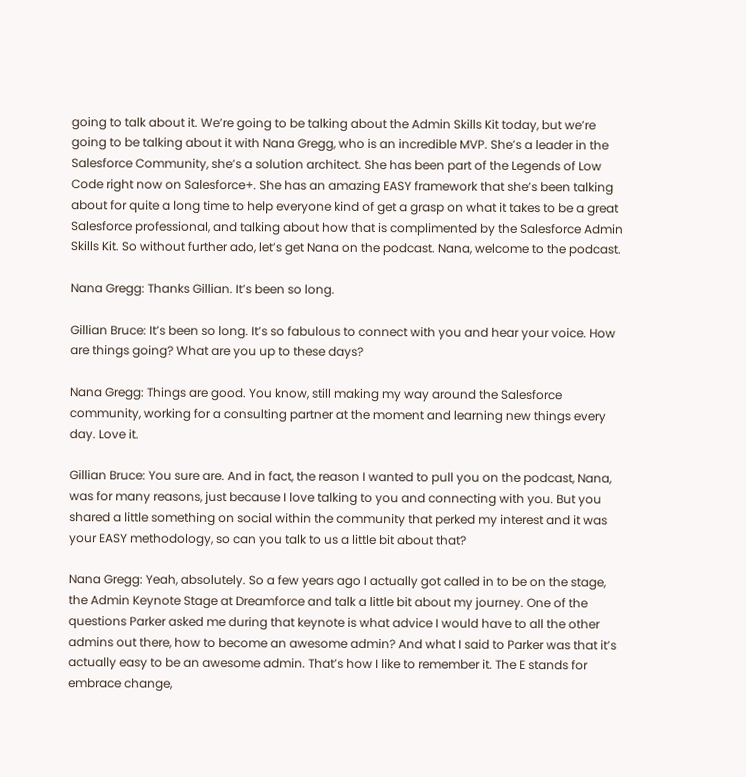going to talk about it. We’re going to be talking about the Admin Skills Kit today, but we’re going to be talking about it with Nana Gregg, who is an incredible MVP. She’s a leader in the Salesforce Community, she’s a solution architect. She has been part of the Legends of Low Code right now on Salesforce+. She has an amazing EASY framework that she’s been talking about for quite a long time to help everyone kind of get a grasp on what it takes to be a great Salesforce professional, and talking about how that is complimented by the Salesforce Admin Skills Kit. So without further ado, let’s get Nana on the podcast. Nana, welcome to the podcast.

Nana Gregg: Thanks Gillian. It’s been so long.

Gillian Bruce: It’s been so long. It’s so fabulous to connect with you and hear your voice. How are things going? What are you up to these days?

Nana Gregg: Things are good. You know, still making my way around the Salesforce community, working for a consulting partner at the moment and learning new things every day. Love it.

Gillian Bruce: You sure are. And in fact, the reason I wanted to pull you on the podcast, Nana, was for many reasons, just because I love talking to you and connecting with you. But you shared a little something on social within the community that perked my interest and it was your EASY methodology, so can you talk to us a little bit about that?

Nana Gregg: Yeah, absolutely. So a few years ago I actually got called in to be on the stage, the Admin Keynote Stage at Dreamforce and talk a little bit about my journey. One of the questions Parker asked me during that keynote is what advice I would have to all the other admins out there, how to become an awesome admin? And what I said to Parker was that it’s actually easy to be an awesome admin. That’s how I like to remember it. The E stands for embrace change,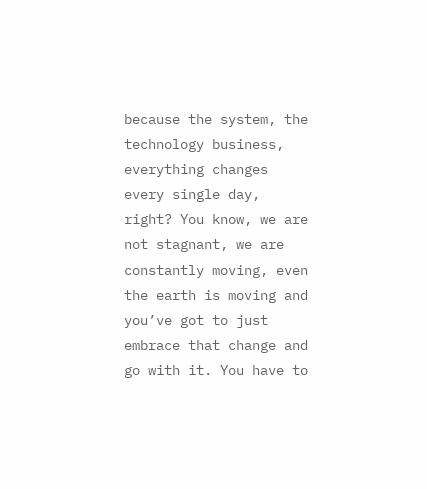because the system, the technology business, everything changes every single day, right? You know, we are not stagnant, we are constantly moving, even the earth is moving and you’ve got to just embrace that change and go with it. You have to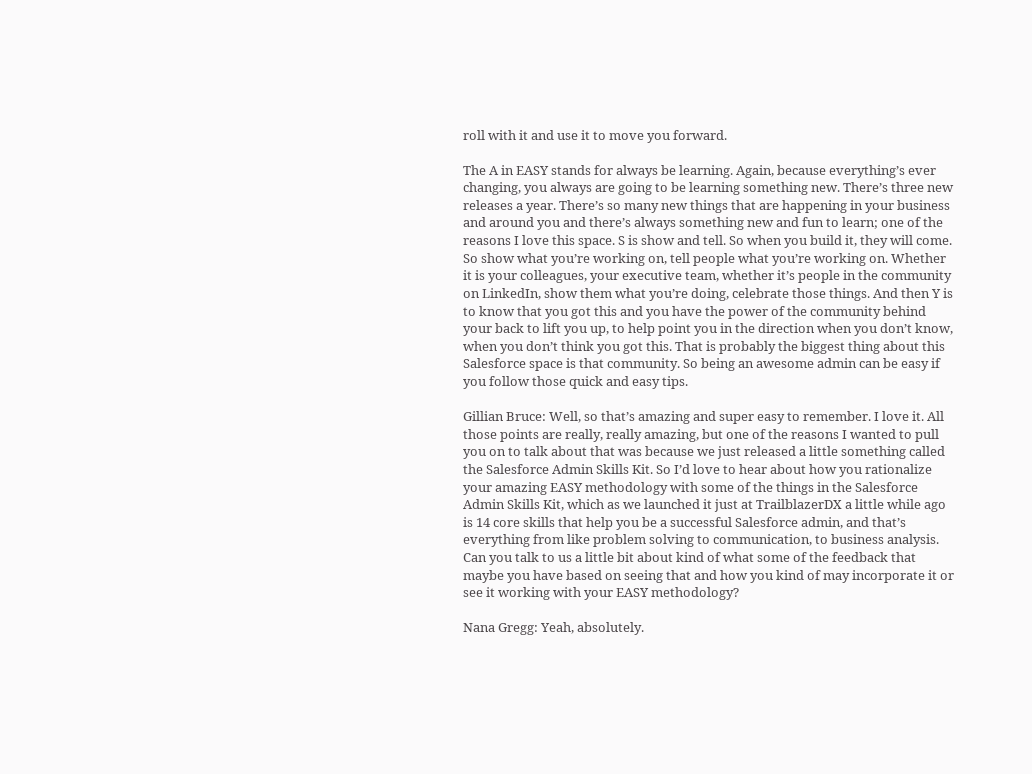roll with it and use it to move you forward.

The A in EASY stands for always be learning. Again, because everything’s ever changing, you always are going to be learning something new. There’s three new releases a year. There’s so many new things that are happening in your business and around you and there’s always something new and fun to learn; one of the reasons I love this space. S is show and tell. So when you build it, they will come. So show what you’re working on, tell people what you’re working on. Whether it is your colleagues, your executive team, whether it’s people in the community on LinkedIn, show them what you’re doing, celebrate those things. And then Y is to know that you got this and you have the power of the community behind your back to lift you up, to help point you in the direction when you don’t know, when you don’t think you got this. That is probably the biggest thing about this Salesforce space is that community. So being an awesome admin can be easy if you follow those quick and easy tips.

Gillian Bruce: Well, so that’s amazing and super easy to remember. I love it. All those points are really, really amazing, but one of the reasons I wanted to pull you on to talk about that was because we just released a little something called the Salesforce Admin Skills Kit. So I’d love to hear about how you rationalize your amazing EASY methodology with some of the things in the Salesforce Admin Skills Kit, which as we launched it just at TrailblazerDX a little while ago is 14 core skills that help you be a successful Salesforce admin, and that’s everything from like problem solving to communication, to business analysis. Can you talk to us a little bit about kind of what some of the feedback that maybe you have based on seeing that and how you kind of may incorporate it or see it working with your EASY methodology?

Nana Gregg: Yeah, absolutely.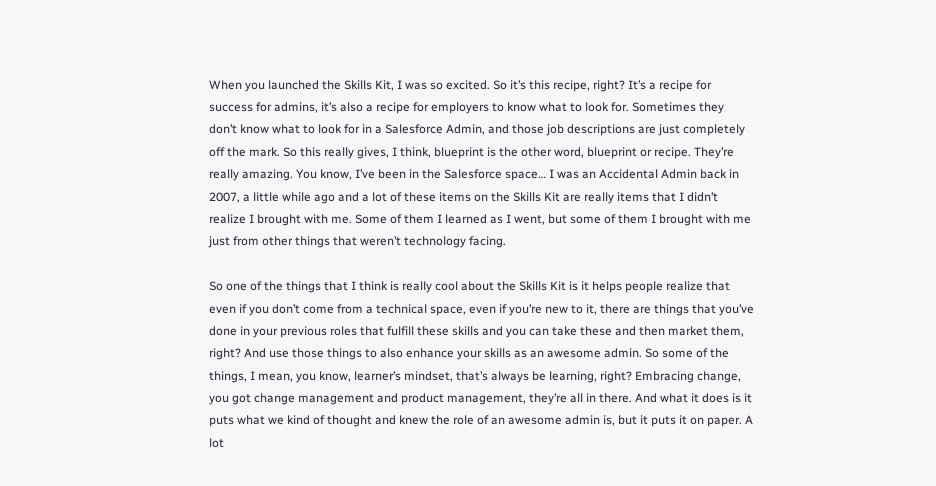When you launched the Skills Kit, I was so excited. So it’s this recipe, right? It’s a recipe for success for admins, it’s also a recipe for employers to know what to look for. Sometimes they don’t know what to look for in a Salesforce Admin, and those job descriptions are just completely off the mark. So this really gives, I think, blueprint is the other word, blueprint or recipe. They’re really amazing. You know, I’ve been in the Salesforce space… I was an Accidental Admin back in 2007, a little while ago and a lot of these items on the Skills Kit are really items that I didn’t realize I brought with me. Some of them I learned as I went, but some of them I brought with me just from other things that weren’t technology facing.

So one of the things that I think is really cool about the Skills Kit is it helps people realize that even if you don’t come from a technical space, even if you’re new to it, there are things that you’ve done in your previous roles that fulfill these skills and you can take these and then market them, right? And use those things to also enhance your skills as an awesome admin. So some of the things, I mean, you know, learner’s mindset, that’s always be learning, right? Embracing change, you got change management and product management, they’re all in there. And what it does is it puts what we kind of thought and knew the role of an awesome admin is, but it puts it on paper. A lot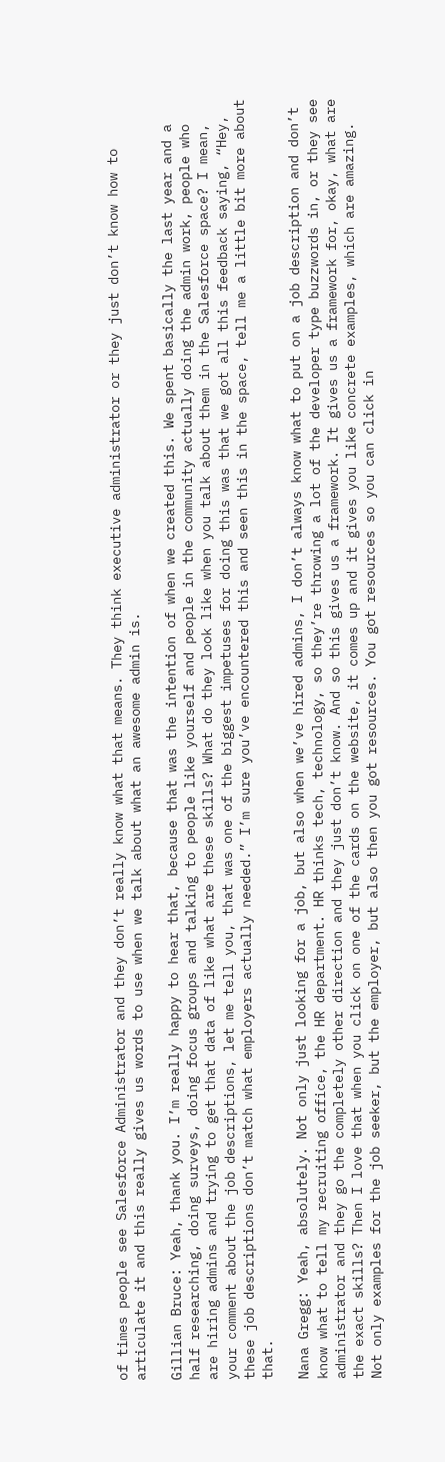of times people see Salesforce Administrator and they don’t really know what that means. They think executive administrator or they just don’t know how to articulate it and this really gives us words to use when we talk about what an awesome admin is.

Gillian Bruce: Yeah, thank you. I’m really happy to hear that, because that was the intention of when we created this. We spent basically the last year and a half researching, doing surveys, doing focus groups and talking to people like yourself and people in the community actually doing the admin work, people who are hiring admins and trying to get that data of like what are these skills? What do they look like when you talk about them in the Salesforce space? I mean, your comment about the job descriptions, let me tell you, that was one of the biggest impetuses for doing this was that we got all this feedback saying, “Hey, these job descriptions don’t match what employers actually needed.” I’m sure you’ve encountered this and seen this in the space, tell me a little bit more about that.

Nana Gregg: Yeah, absolutely. Not only just looking for a job, but also when we’ve hired admins, I don’t always know what to put on a job description and don’t know what to tell my recruiting office, the HR department. HR thinks tech, technology, so they’re throwing a lot of the developer type buzzwords in, or they see administrator and they go the completely other direction and they just don’t know. And so this gives us a framework. It gives us a framework for, okay, what are the exact skills? Then I love that when you click on one of the cards on the website, it comes up and it gives you like concrete examples, which are amazing. Not only examples for the job seeker, but the employer, but also then you got resources. You got resources so you can click in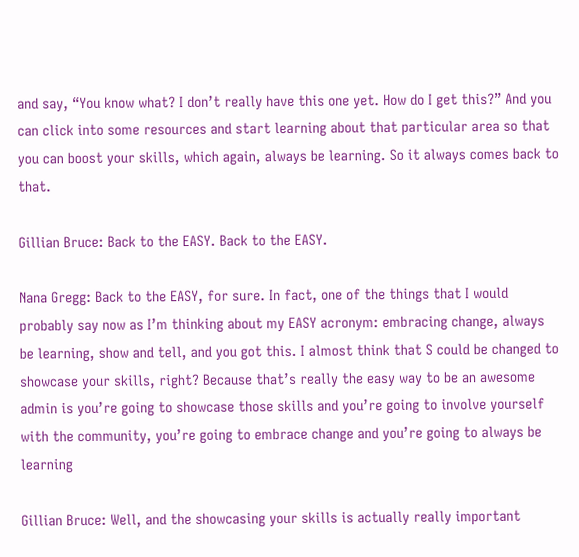and say, “You know what? I don’t really have this one yet. How do I get this?” And you can click into some resources and start learning about that particular area so that you can boost your skills, which again, always be learning. So it always comes back to that.

Gillian Bruce: Back to the EASY. Back to the EASY.

Nana Gregg: Back to the EASY, for sure. In fact, one of the things that I would probably say now as I’m thinking about my EASY acronym: embracing change, always be learning, show and tell, and you got this. I almost think that S could be changed to showcase your skills, right? Because that’s really the easy way to be an awesome admin is you’re going to showcase those skills and you’re going to involve yourself with the community, you’re going to embrace change and you’re going to always be learning

Gillian Bruce: Well, and the showcasing your skills is actually really important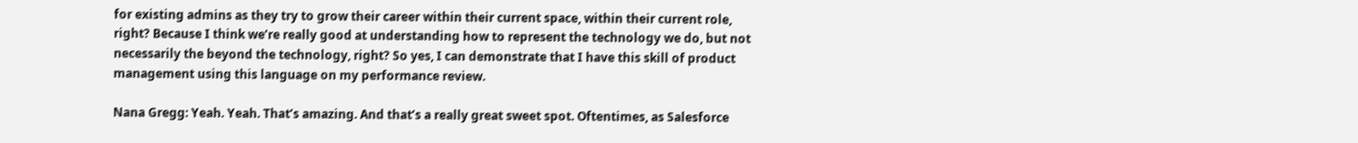for existing admins as they try to grow their career within their current space, within their current role, right? Because I think we’re really good at understanding how to represent the technology we do, but not necessarily the beyond the technology, right? So yes, I can demonstrate that I have this skill of product management using this language on my performance review.

Nana Gregg: Yeah. Yeah. That’s amazing. And that’s a really great sweet spot. Oftentimes, as Salesforce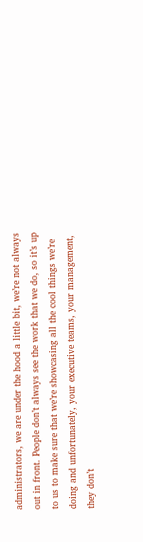administrators, we are under the hood a little bit, we’re not always out in front. People don’t always see the work that we do, so it’s up to us to make sure that we’re showcasing all the cool things we’re doing and unfortunately, your executive teams, your management, they don’t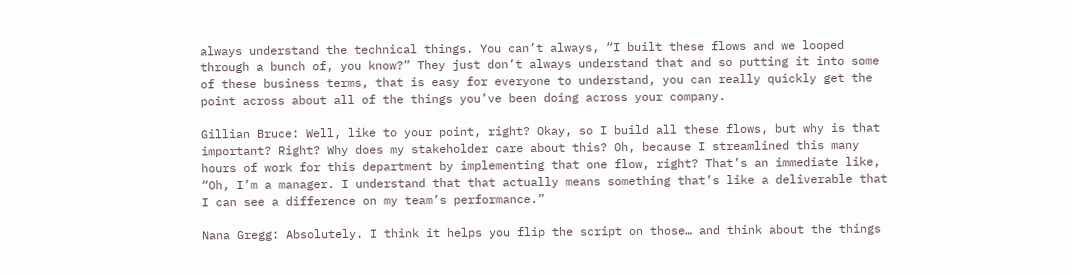always understand the technical things. You can’t always, “I built these flows and we looped through a bunch of, you know?” They just don’t always understand that and so putting it into some of these business terms, that is easy for everyone to understand, you can really quickly get the point across about all of the things you’ve been doing across your company.

Gillian Bruce: Well, like to your point, right? Okay, so I build all these flows, but why is that important? Right? Why does my stakeholder care about this? Oh, because I streamlined this many hours of work for this department by implementing that one flow, right? That’s an immediate like, “Oh, I’m a manager. I understand that that actually means something that’s like a deliverable that I can see a difference on my team’s performance.”

Nana Gregg: Absolutely. I think it helps you flip the script on those… and think about the things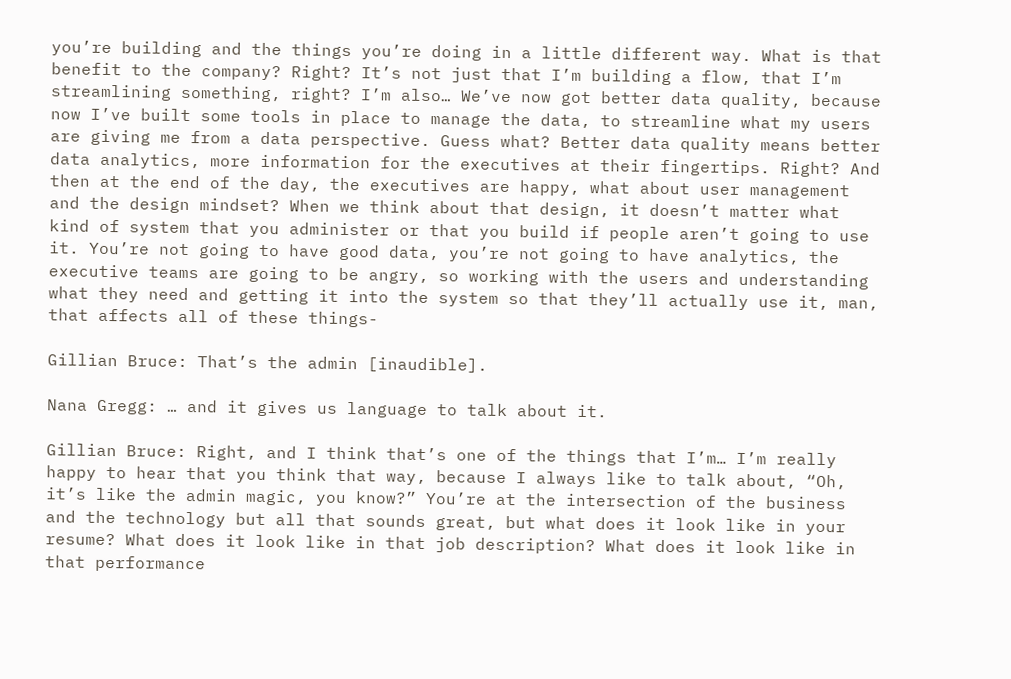you’re building and the things you’re doing in a little different way. What is that benefit to the company? Right? It’s not just that I’m building a flow, that I’m streamlining something, right? I’m also… We’ve now got better data quality, because now I’ve built some tools in place to manage the data, to streamline what my users are giving me from a data perspective. Guess what? Better data quality means better data analytics, more information for the executives at their fingertips. Right? And then at the end of the day, the executives are happy, what about user management and the design mindset? When we think about that design, it doesn’t matter what kind of system that you administer or that you build if people aren’t going to use it. You’re not going to have good data, you’re not going to have analytics, the executive teams are going to be angry, so working with the users and understanding what they need and getting it into the system so that they’ll actually use it, man, that affects all of these things-

Gillian Bruce: That’s the admin [inaudible].

Nana Gregg: … and it gives us language to talk about it.

Gillian Bruce: Right, and I think that’s one of the things that I’m… I’m really happy to hear that you think that way, because I always like to talk about, “Oh, it’s like the admin magic, you know?” You’re at the intersection of the business and the technology but all that sounds great, but what does it look like in your resume? What does it look like in that job description? What does it look like in that performance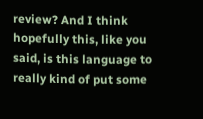review? And I think hopefully this, like you said, is this language to really kind of put some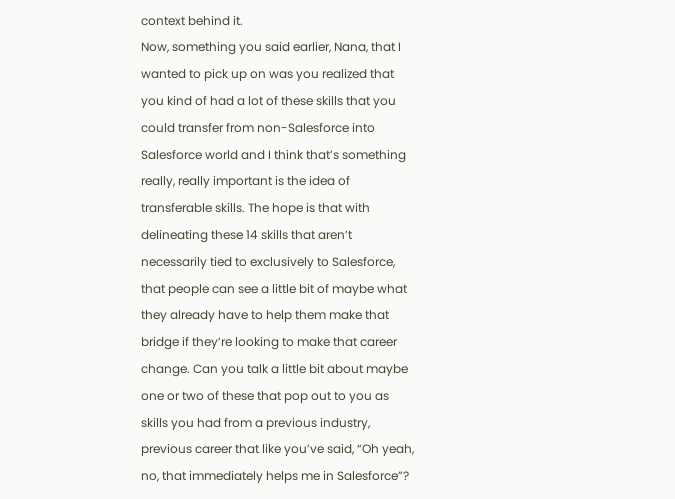context behind it.
Now, something you said earlier, Nana, that I wanted to pick up on was you realized that you kind of had a lot of these skills that you could transfer from non-Salesforce into Salesforce world and I think that’s something really, really important is the idea of transferable skills. The hope is that with delineating these 14 skills that aren’t necessarily tied to exclusively to Salesforce, that people can see a little bit of maybe what they already have to help them make that bridge if they’re looking to make that career change. Can you talk a little bit about maybe one or two of these that pop out to you as skills you had from a previous industry, previous career that like you’ve said, “Oh yeah, no, that immediately helps me in Salesforce”?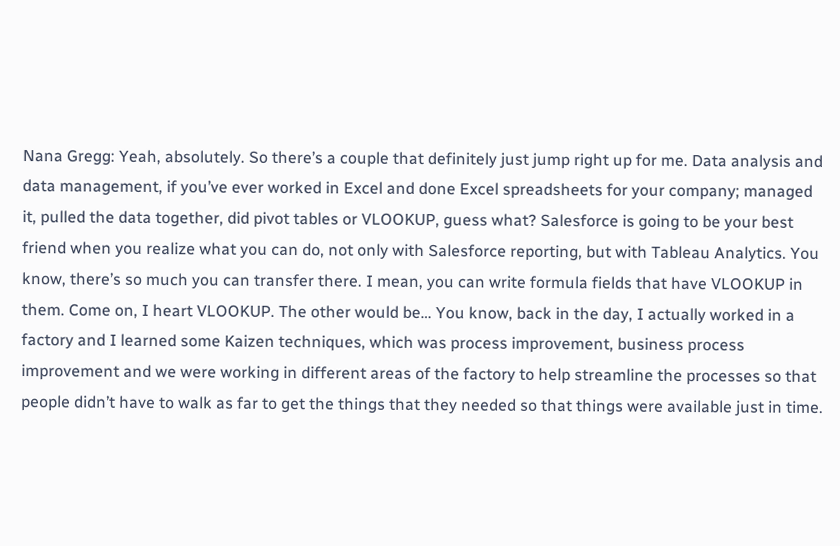Nana Gregg: Yeah, absolutely. So there’s a couple that definitely just jump right up for me. Data analysis and data management, if you’ve ever worked in Excel and done Excel spreadsheets for your company; managed it, pulled the data together, did pivot tables or VLOOKUP, guess what? Salesforce is going to be your best friend when you realize what you can do, not only with Salesforce reporting, but with Tableau Analytics. You know, there’s so much you can transfer there. I mean, you can write formula fields that have VLOOKUP in them. Come on, I heart VLOOKUP. The other would be… You know, back in the day, I actually worked in a factory and I learned some Kaizen techniques, which was process improvement, business process improvement and we were working in different areas of the factory to help streamline the processes so that people didn’t have to walk as far to get the things that they needed so that things were available just in time.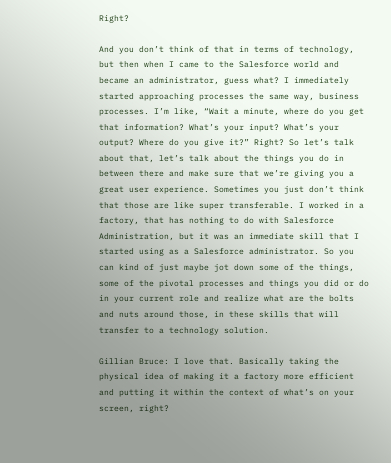Right?

And you don’t think of that in terms of technology, but then when I came to the Salesforce world and became an administrator, guess what? I immediately started approaching processes the same way, business processes. I’m like, “Wait a minute, where do you get that information? What’s your input? What’s your output? Where do you give it?” Right? So let’s talk about that, let’s talk about the things you do in between there and make sure that we’re giving you a great user experience. Sometimes you just don’t think that those are like super transferable. I worked in a factory, that has nothing to do with Salesforce Administration, but it was an immediate skill that I started using as a Salesforce administrator. So you can kind of just maybe jot down some of the things, some of the pivotal processes and things you did or do in your current role and realize what are the bolts and nuts around those, in these skills that will transfer to a technology solution.

Gillian Bruce: I love that. Basically taking the physical idea of making it a factory more efficient and putting it within the context of what’s on your screen, right?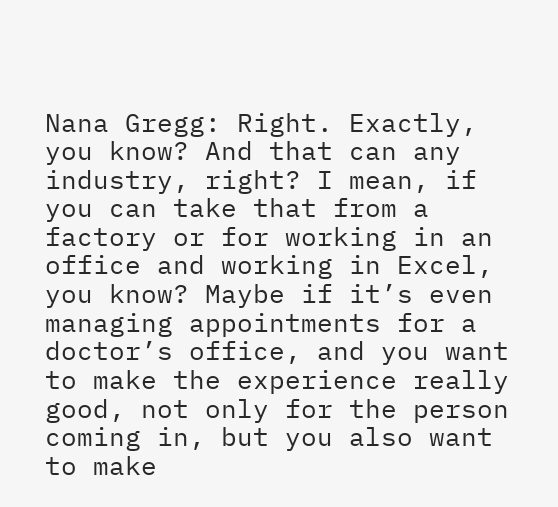Nana Gregg: Right. Exactly, you know? And that can any industry, right? I mean, if you can take that from a factory or for working in an office and working in Excel, you know? Maybe if it’s even managing appointments for a doctor’s office, and you want to make the experience really good, not only for the person coming in, but you also want to make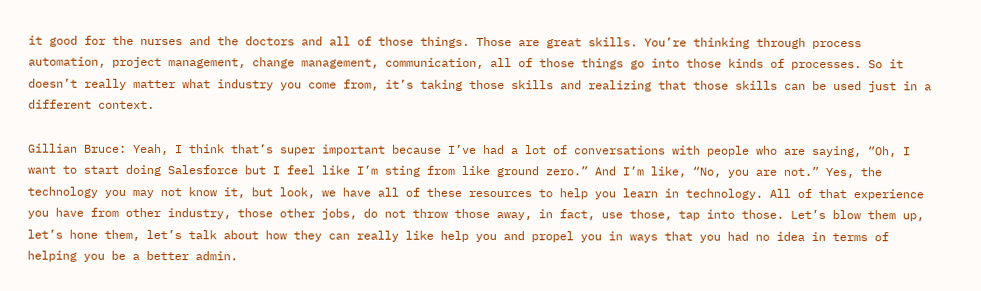it good for the nurses and the doctors and all of those things. Those are great skills. You’re thinking through process automation, project management, change management, communication, all of those things go into those kinds of processes. So it doesn’t really matter what industry you come from, it’s taking those skills and realizing that those skills can be used just in a different context.

Gillian Bruce: Yeah, I think that’s super important because I’ve had a lot of conversations with people who are saying, “Oh, I want to start doing Salesforce but I feel like I’m sting from like ground zero.” And I’m like, “No, you are not.” Yes, the technology you may not know it, but look, we have all of these resources to help you learn in technology. All of that experience you have from other industry, those other jobs, do not throw those away, in fact, use those, tap into those. Let’s blow them up, let’s hone them, let’s talk about how they can really like help you and propel you in ways that you had no idea in terms of helping you be a better admin.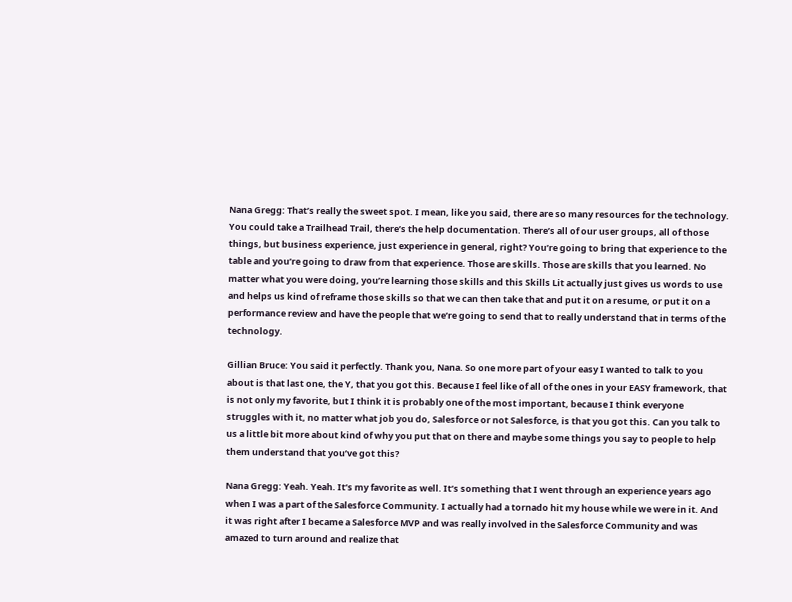Nana Gregg: That’s really the sweet spot. I mean, like you said, there are so many resources for the technology. You could take a Trailhead Trail, there’s the help documentation. There’s all of our user groups, all of those things, but business experience, just experience in general, right? You’re going to bring that experience to the table and you’re going to draw from that experience. Those are skills. Those are skills that you learned. No matter what you were doing, you’re learning those skills and this Skills Lit actually just gives us words to use and helps us kind of reframe those skills so that we can then take that and put it on a resume, or put it on a performance review and have the people that we’re going to send that to really understand that in terms of the technology.

Gillian Bruce: You said it perfectly. Thank you, Nana. So one more part of your easy I wanted to talk to you about is that last one, the Y, that you got this. Because I feel like of all of the ones in your EASY framework, that is not only my favorite, but I think it is probably one of the most important, because I think everyone struggles with it, no matter what job you do, Salesforce or not Salesforce, is that you got this. Can you talk to us a little bit more about kind of why you put that on there and maybe some things you say to people to help them understand that you’ve got this?

Nana Gregg: Yeah. Yeah. It’s my favorite as well. It’s something that I went through an experience years ago when I was a part of the Salesforce Community. I actually had a tornado hit my house while we were in it. And it was right after I became a Salesforce MVP and was really involved in the Salesforce Community and was amazed to turn around and realize that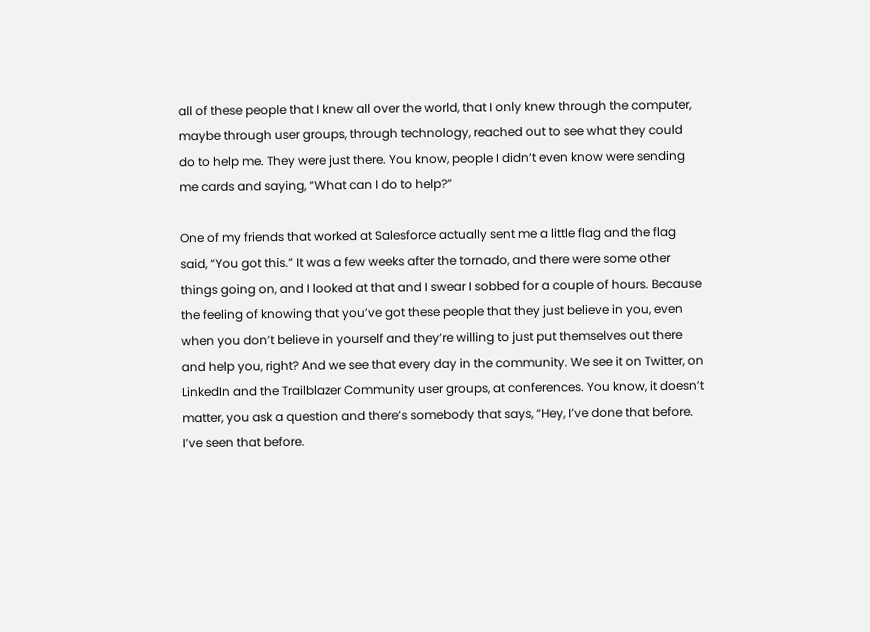all of these people that I knew all over the world, that I only knew through the computer, maybe through user groups, through technology, reached out to see what they could do to help me. They were just there. You know, people I didn’t even know were sending me cards and saying, “What can I do to help?”

One of my friends that worked at Salesforce actually sent me a little flag and the flag said, “You got this.” It was a few weeks after the tornado, and there were some other things going on, and I looked at that and I swear I sobbed for a couple of hours. Because the feeling of knowing that you’ve got these people that they just believe in you, even when you don’t believe in yourself and they’re willing to just put themselves out there and help you, right? And we see that every day in the community. We see it on Twitter, on LinkedIn and the Trailblazer Community user groups, at conferences. You know, it doesn’t matter, you ask a question and there’s somebody that says, “Hey, I’ve done that before. I’ve seen that before.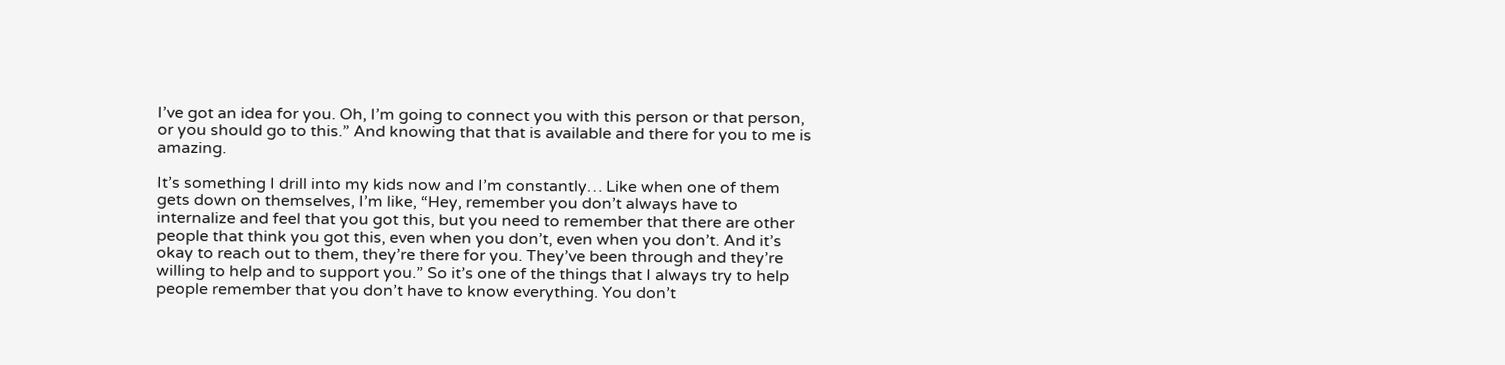I’ve got an idea for you. Oh, I’m going to connect you with this person or that person, or you should go to this.” And knowing that that is available and there for you to me is amazing.

It’s something I drill into my kids now and I’m constantly… Like when one of them gets down on themselves, I’m like, “Hey, remember you don’t always have to internalize and feel that you got this, but you need to remember that there are other people that think you got this, even when you don’t, even when you don’t. And it’s okay to reach out to them, they’re there for you. They’ve been through and they’re willing to help and to support you.” So it’s one of the things that I always try to help people remember that you don’t have to know everything. You don’t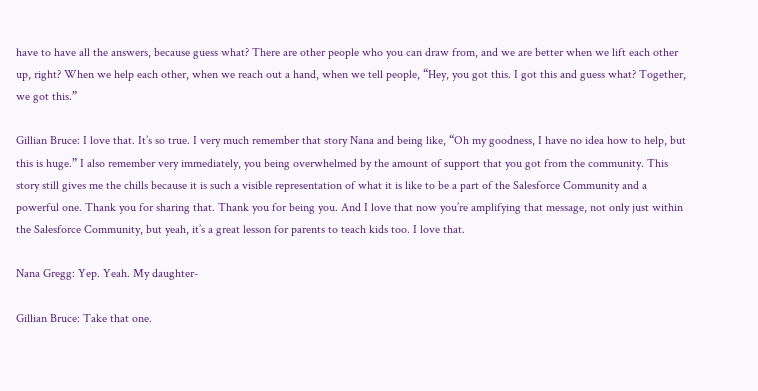have to have all the answers, because guess what? There are other people who you can draw from, and we are better when we lift each other up, right? When we help each other, when we reach out a hand, when we tell people, “Hey, you got this. I got this and guess what? Together, we got this.”

Gillian Bruce: I love that. It’s so true. I very much remember that story Nana and being like, “Oh my goodness, I have no idea how to help, but this is huge.” I also remember very immediately, you being overwhelmed by the amount of support that you got from the community. This story still gives me the chills because it is such a visible representation of what it is like to be a part of the Salesforce Community and a powerful one. Thank you for sharing that. Thank you for being you. And I love that now you’re amplifying that message, not only just within the Salesforce Community, but yeah, it’s a great lesson for parents to teach kids too. I love that.

Nana Gregg: Yep. Yeah. My daughter-

Gillian Bruce: Take that one.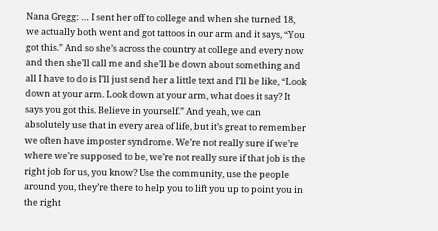Nana Gregg: … I sent her off to college and when she turned 18, we actually both went and got tattoos in our arm and it says, “You got this.” And so she’s across the country at college and every now and then she’ll call me and she’ll be down about something and all I have to do is I’ll just send her a little text and I’ll be like, “Look down at your arm. Look down at your arm, what does it say? It says you got this. Believe in yourself.” And yeah, we can absolutely use that in every area of life, but it’s great to remember we often have imposter syndrome. We’re not really sure if we’re where we’re supposed to be, we’re not really sure if that job is the right job for us, you know? Use the community, use the people around you, they’re there to help you to lift you up to point you in the right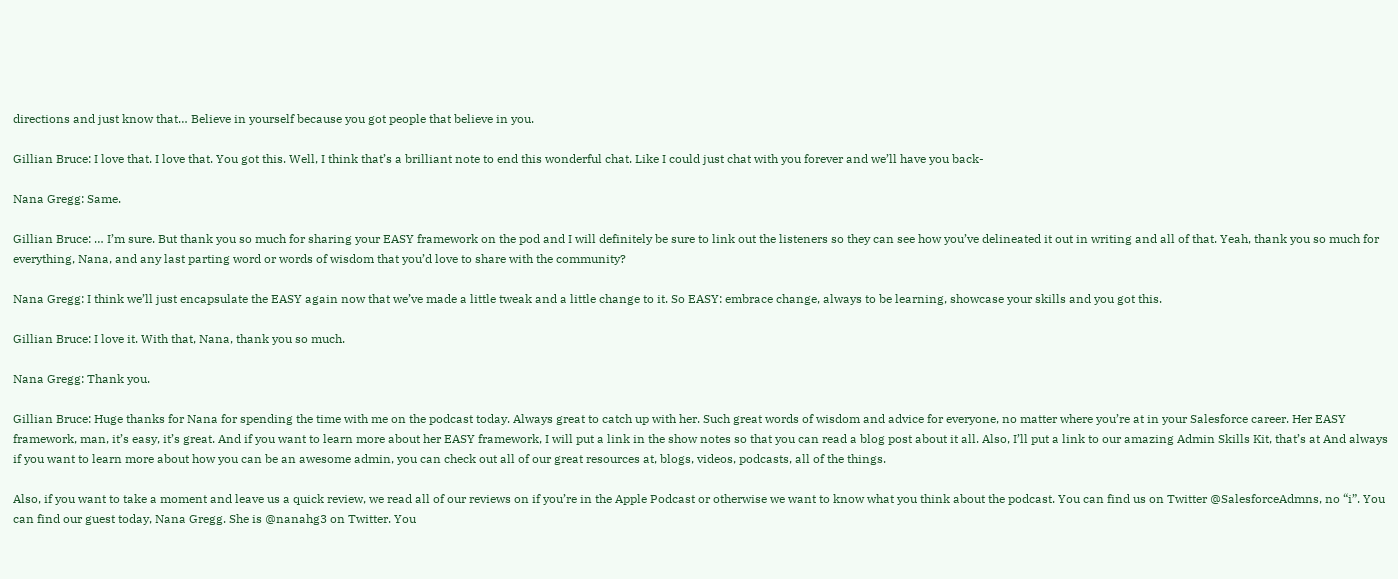directions and just know that… Believe in yourself because you got people that believe in you.

Gillian Bruce: I love that. I love that. You got this. Well, I think that’s a brilliant note to end this wonderful chat. Like I could just chat with you forever and we’ll have you back-

Nana Gregg: Same.

Gillian Bruce: … I’m sure. But thank you so much for sharing your EASY framework on the pod and I will definitely be sure to link out the listeners so they can see how you’ve delineated it out in writing and all of that. Yeah, thank you so much for everything, Nana, and any last parting word or words of wisdom that you’d love to share with the community?

Nana Gregg: I think we’ll just encapsulate the EASY again now that we’ve made a little tweak and a little change to it. So EASY: embrace change, always to be learning, showcase your skills and you got this.

Gillian Bruce: I love it. With that, Nana, thank you so much.

Nana Gregg: Thank you.

Gillian Bruce: Huge thanks for Nana for spending the time with me on the podcast today. Always great to catch up with her. Such great words of wisdom and advice for everyone, no matter where you’re at in your Salesforce career. Her EASY framework, man, it’s easy, it’s great. And if you want to learn more about her EASY framework, I will put a link in the show notes so that you can read a blog post about it all. Also, I’ll put a link to our amazing Admin Skills Kit, that’s at And always if you want to learn more about how you can be an awesome admin, you can check out all of our great resources at, blogs, videos, podcasts, all of the things.

Also, if you want to take a moment and leave us a quick review, we read all of our reviews on if you’re in the Apple Podcast or otherwise we want to know what you think about the podcast. You can find us on Twitter @SalesforceAdmns, no “i”. You can find our guest today, Nana Gregg. She is @nanahg3 on Twitter. You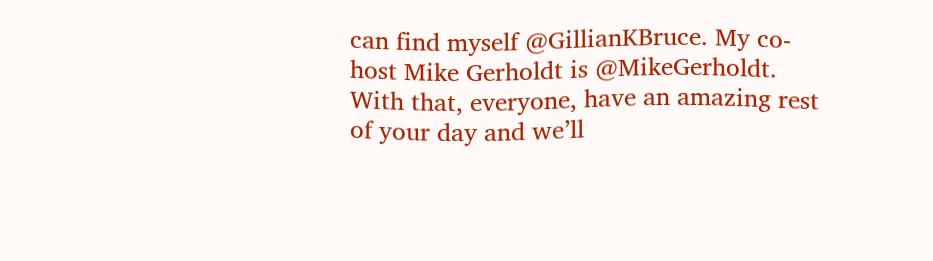can find myself @GillianKBruce. My co-host Mike Gerholdt is @MikeGerholdt. With that, everyone, have an amazing rest of your day and we’ll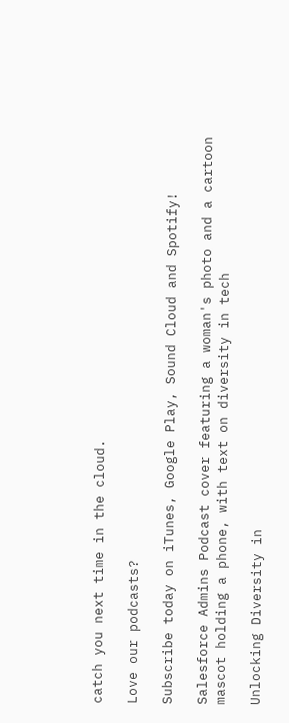catch you next time in the cloud.

Love our podcasts?

Subscribe today on iTunes, Google Play, Sound Cloud and Spotify!

Salesforce Admins Podcast cover featuring a woman's photo and a cartoon mascot holding a phone, with text on diversity in tech

Unlocking Diversity in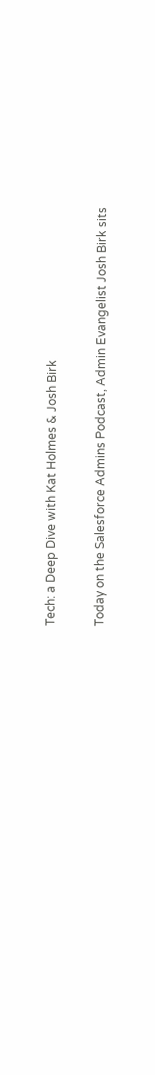Tech: a Deep Dive with Kat Holmes & Josh Birk

Today on the Salesforce Admins Podcast, Admin Evangelist Josh Birk sits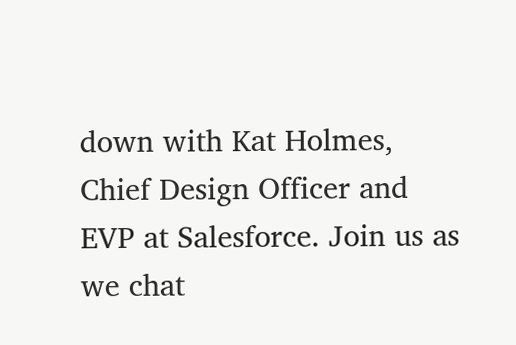down with Kat Holmes, Chief Design Officer and EVP at Salesforce. Join us as we chat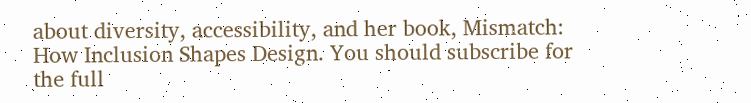about diversity, accessibility, and her book, Mismatch: How Inclusion Shapes Design. You should subscribe for the full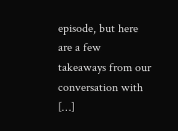episode, but here are a few takeaways from our conversation with […]